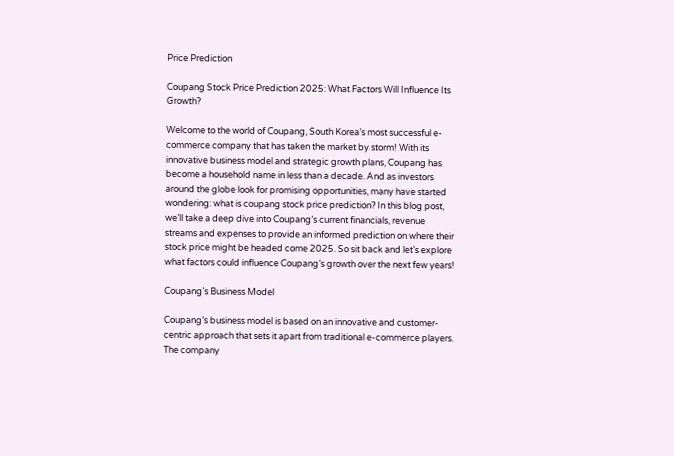Price Prediction

Coupang Stock Price Prediction 2025: What Factors Will Influence Its Growth?

Welcome to the world of Coupang, South Korea’s most successful e-commerce company that has taken the market by storm! With its innovative business model and strategic growth plans, Coupang has become a household name in less than a decade. And as investors around the globe look for promising opportunities, many have started wondering: what is coupang stock price prediction? In this blog post, we’ll take a deep dive into Coupang’s current financials, revenue streams and expenses to provide an informed prediction on where their stock price might be headed come 2025. So sit back and let’s explore what factors could influence Coupang’s growth over the next few years!

Coupang’s Business Model

Coupang’s business model is based on an innovative and customer-centric approach that sets it apart from traditional e-commerce players. The company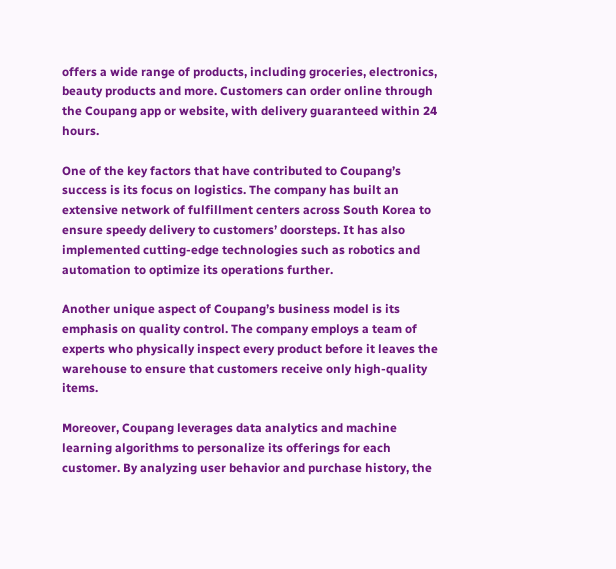offers a wide range of products, including groceries, electronics, beauty products and more. Customers can order online through the Coupang app or website, with delivery guaranteed within 24 hours.

One of the key factors that have contributed to Coupang’s success is its focus on logistics. The company has built an extensive network of fulfillment centers across South Korea to ensure speedy delivery to customers’ doorsteps. It has also implemented cutting-edge technologies such as robotics and automation to optimize its operations further.

Another unique aspect of Coupang’s business model is its emphasis on quality control. The company employs a team of experts who physically inspect every product before it leaves the warehouse to ensure that customers receive only high-quality items.

Moreover, Coupang leverages data analytics and machine learning algorithms to personalize its offerings for each customer. By analyzing user behavior and purchase history, the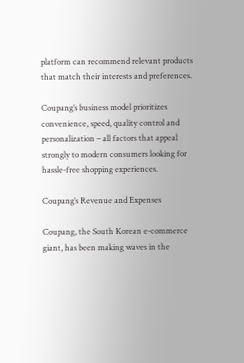platform can recommend relevant products that match their interests and preferences.

Coupang’s business model prioritizes convenience, speed, quality control and personalization – all factors that appeal strongly to modern consumers looking for hassle-free shopping experiences.

Coupang’s Revenue and Expenses

Coupang, the South Korean e-commerce giant, has been making waves in the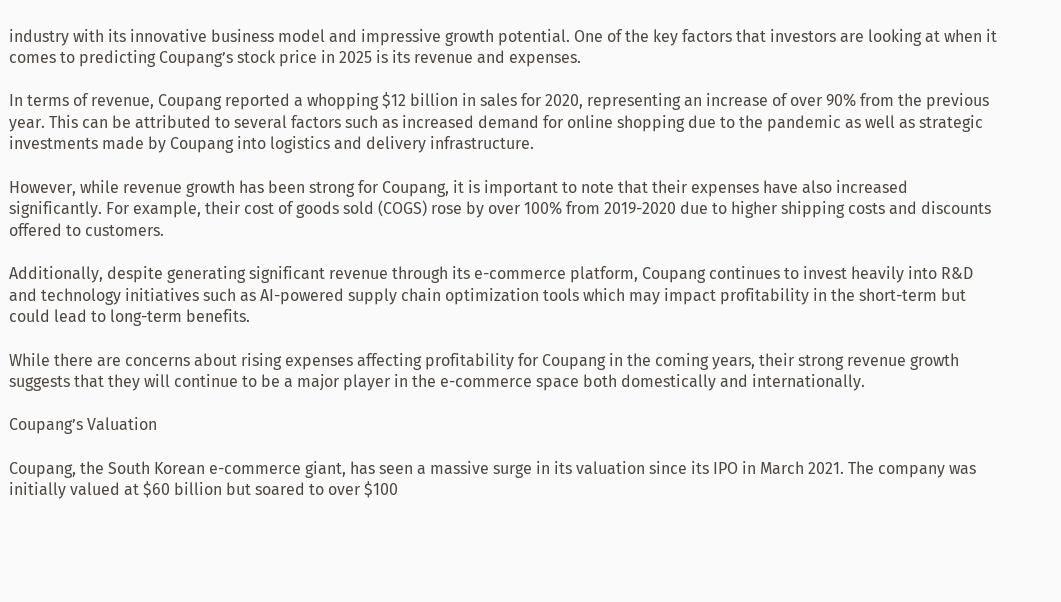industry with its innovative business model and impressive growth potential. One of the key factors that investors are looking at when it comes to predicting Coupang’s stock price in 2025 is its revenue and expenses.

In terms of revenue, Coupang reported a whopping $12 billion in sales for 2020, representing an increase of over 90% from the previous year. This can be attributed to several factors such as increased demand for online shopping due to the pandemic as well as strategic investments made by Coupang into logistics and delivery infrastructure.

However, while revenue growth has been strong for Coupang, it is important to note that their expenses have also increased significantly. For example, their cost of goods sold (COGS) rose by over 100% from 2019-2020 due to higher shipping costs and discounts offered to customers.

Additionally, despite generating significant revenue through its e-commerce platform, Coupang continues to invest heavily into R&D and technology initiatives such as AI-powered supply chain optimization tools which may impact profitability in the short-term but could lead to long-term benefits.

While there are concerns about rising expenses affecting profitability for Coupang in the coming years, their strong revenue growth suggests that they will continue to be a major player in the e-commerce space both domestically and internationally.

Coupang’s Valuation

Coupang, the South Korean e-commerce giant, has seen a massive surge in its valuation since its IPO in March 2021. The company was initially valued at $60 billion but soared to over $100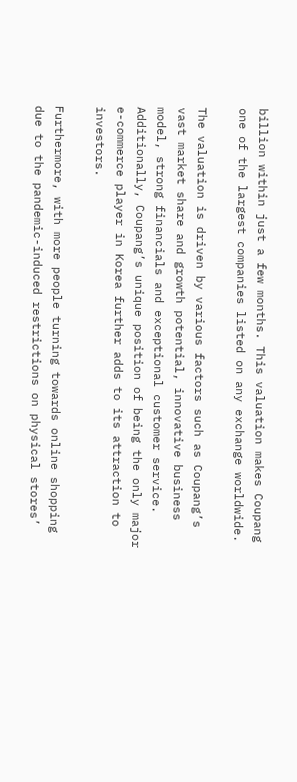billion within just a few months. This valuation makes Coupang one of the largest companies listed on any exchange worldwide.

The valuation is driven by various factors such as Coupang’s vast market share and growth potential, innovative business model, strong financials and exceptional customer service. Additionally, Coupang’s unique position of being the only major e-commerce player in Korea further adds to its attraction to investors.

Furthermore, with more people turning towards online shopping due to the pandemic-induced restrictions on physical stores’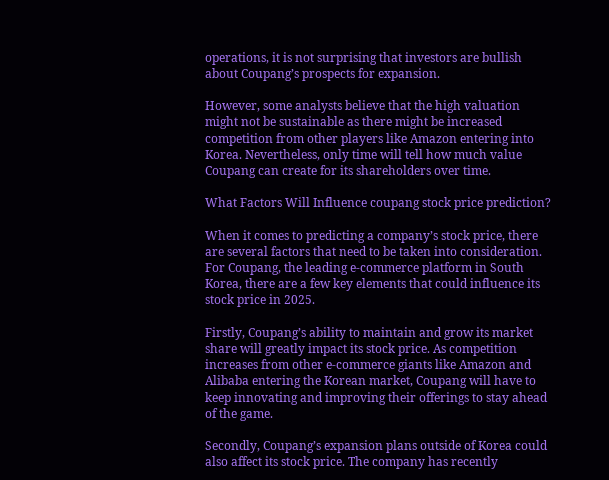operations, it is not surprising that investors are bullish about Coupang’s prospects for expansion.

However, some analysts believe that the high valuation might not be sustainable as there might be increased competition from other players like Amazon entering into Korea. Nevertheless, only time will tell how much value Coupang can create for its shareholders over time.

What Factors Will Influence coupang stock price prediction?

When it comes to predicting a company’s stock price, there are several factors that need to be taken into consideration. For Coupang, the leading e-commerce platform in South Korea, there are a few key elements that could influence its stock price in 2025.

Firstly, Coupang’s ability to maintain and grow its market share will greatly impact its stock price. As competition increases from other e-commerce giants like Amazon and Alibaba entering the Korean market, Coupang will have to keep innovating and improving their offerings to stay ahead of the game.

Secondly, Coupang’s expansion plans outside of Korea could also affect its stock price. The company has recently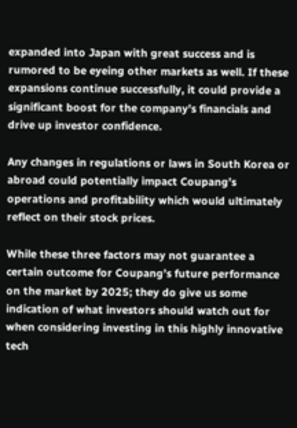expanded into Japan with great success and is rumored to be eyeing other markets as well. If these expansions continue successfully, it could provide a significant boost for the company’s financials and drive up investor confidence.

Any changes in regulations or laws in South Korea or abroad could potentially impact Coupang’s operations and profitability which would ultimately reflect on their stock prices.

While these three factors may not guarantee a certain outcome for Coupang’s future performance on the market by 2025; they do give us some indication of what investors should watch out for when considering investing in this highly innovative tech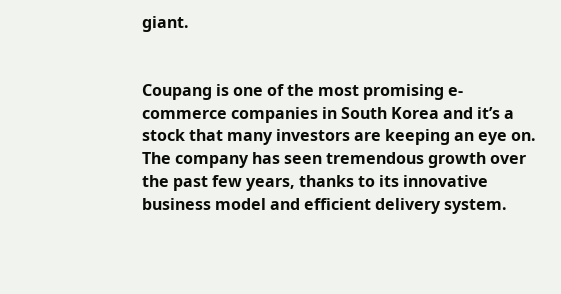giant.


Coupang is one of the most promising e-commerce companies in South Korea and it’s a stock that many investors are keeping an eye on. The company has seen tremendous growth over the past few years, thanks to its innovative business model and efficient delivery system.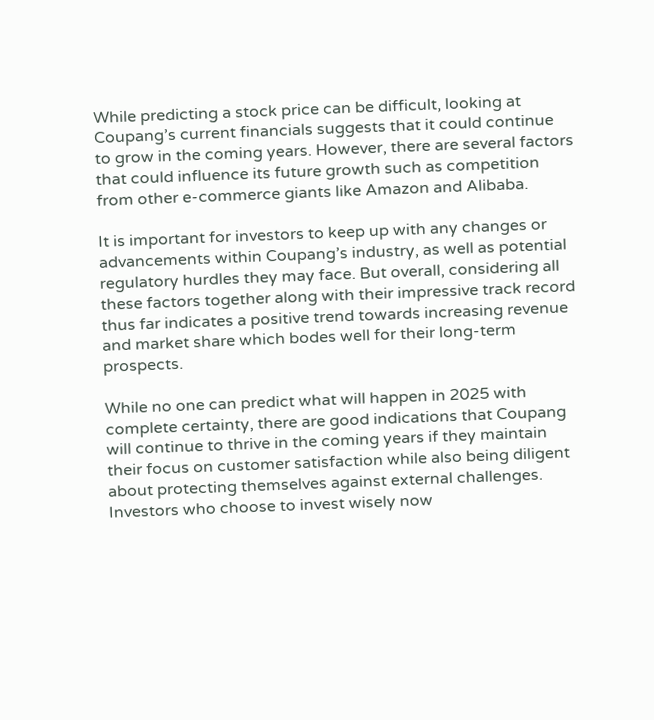While predicting a stock price can be difficult, looking at Coupang’s current financials suggests that it could continue to grow in the coming years. However, there are several factors that could influence its future growth such as competition from other e-commerce giants like Amazon and Alibaba.

It is important for investors to keep up with any changes or advancements within Coupang’s industry, as well as potential regulatory hurdles they may face. But overall, considering all these factors together along with their impressive track record thus far indicates a positive trend towards increasing revenue and market share which bodes well for their long-term prospects.

While no one can predict what will happen in 2025 with complete certainty, there are good indications that Coupang will continue to thrive in the coming years if they maintain their focus on customer satisfaction while also being diligent about protecting themselves against external challenges. Investors who choose to invest wisely now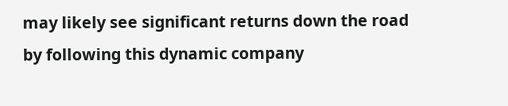may likely see significant returns down the road by following this dynamic company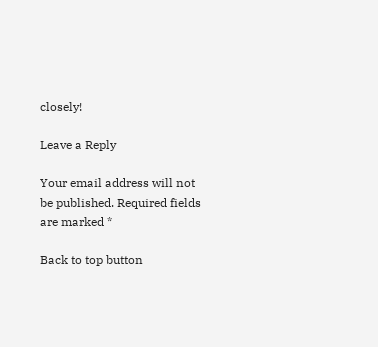closely!

Leave a Reply

Your email address will not be published. Required fields are marked *

Back to top button